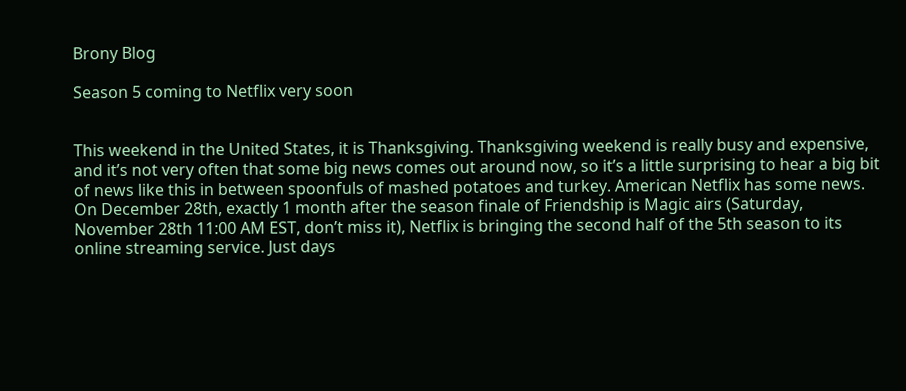Brony Blog

Season 5 coming to Netflix very soon


This weekend in the United States, it is Thanksgiving. Thanksgiving weekend is really busy and expensive, and it’s not very often that some big news comes out around now, so it’s a little surprising to hear a big bit of news like this in between spoonfuls of mashed potatoes and turkey. American Netflix has some news.
On December 28th, exactly 1 month after the season finale of Friendship is Magic airs (Saturday, November 28th 11:00 AM EST, don’t miss it), Netflix is bringing the second half of the 5th season to its online streaming service. Just days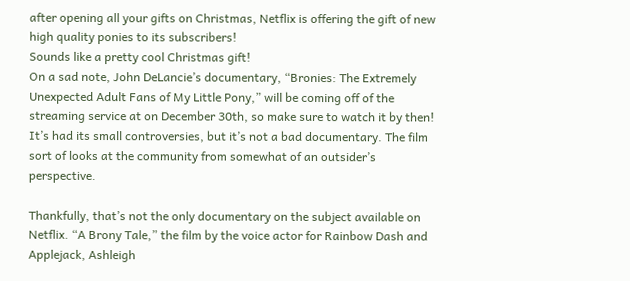after opening all your gifts on Christmas, Netflix is offering the gift of new high quality ponies to its subscribers!
Sounds like a pretty cool Christmas gift!
On a sad note, John DeLancie’s documentary, “Bronies: The Extremely Unexpected Adult Fans of My Little Pony,” will be coming off of the streaming service at on December 30th, so make sure to watch it by then! It’s had its small controversies, but it’s not a bad documentary. The film sort of looks at the community from somewhat of an outsider’s perspective.

Thankfully, that’s not the only documentary on the subject available on Netflix. “A Brony Tale,” the film by the voice actor for Rainbow Dash and Applejack, Ashleigh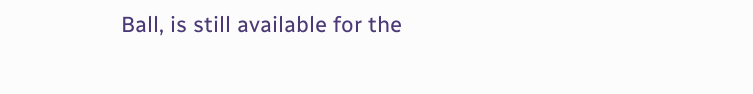Ball, is still available for the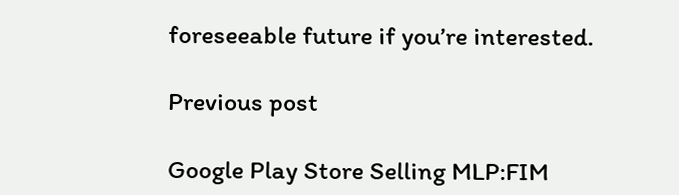foreseeable future if you’re interested.

Previous post

Google Play Store Selling MLP:FIM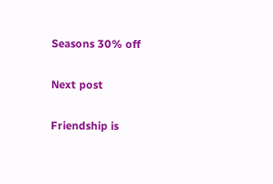Seasons 30% off

Next post

Friendship is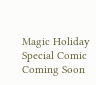Magic Holiday Special Comic Coming Soon